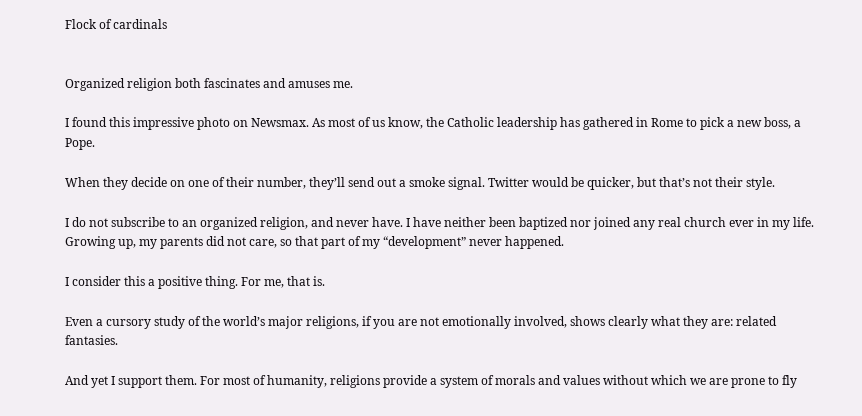Flock of cardinals


Organized religion both fascinates and amuses me.

I found this impressive photo on Newsmax. As most of us know, the Catholic leadership has gathered in Rome to pick a new boss, a Pope.

When they decide on one of their number, they’ll send out a smoke signal. Twitter would be quicker, but that’s not their style.

I do not subscribe to an organized religion, and never have. I have neither been baptized nor joined any real church ever in my life. Growing up, my parents did not care, so that part of my “development” never happened.

I consider this a positive thing. For me, that is.

Even a cursory study of the world’s major religions, if you are not emotionally involved, shows clearly what they are: related fantasies.

And yet I support them. For most of humanity, religions provide a system of morals and values without which we are prone to fly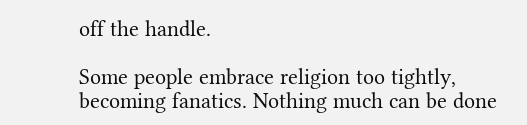off the handle.

Some people embrace religion too tightly, becoming fanatics. Nothing much can be done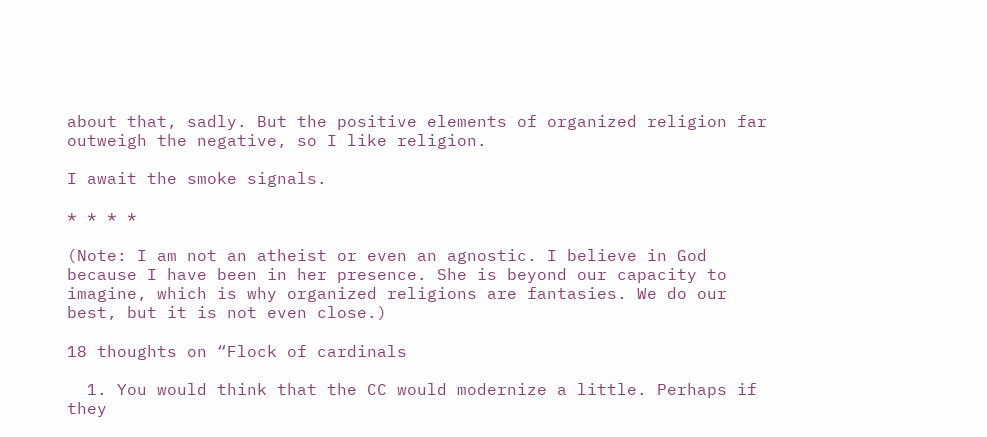about that, sadly. But the positive elements of organized religion far outweigh the negative, so I like religion.

I await the smoke signals.

* * * *

(Note: I am not an atheist or even an agnostic. I believe in God because I have been in her presence. She is beyond our capacity to imagine, which is why organized religions are fantasies. We do our best, but it is not even close.)

18 thoughts on “Flock of cardinals

  1. You would think that the CC would modernize a little. Perhaps if they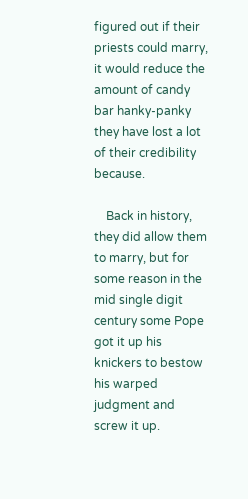figured out if their priests could marry, it would reduce the amount of candy bar hanky-panky they have lost a lot of their credibility because.

    Back in history, they did allow them to marry, but for some reason in the mid single digit century some Pope got it up his knickers to bestow his warped judgment and screw it up.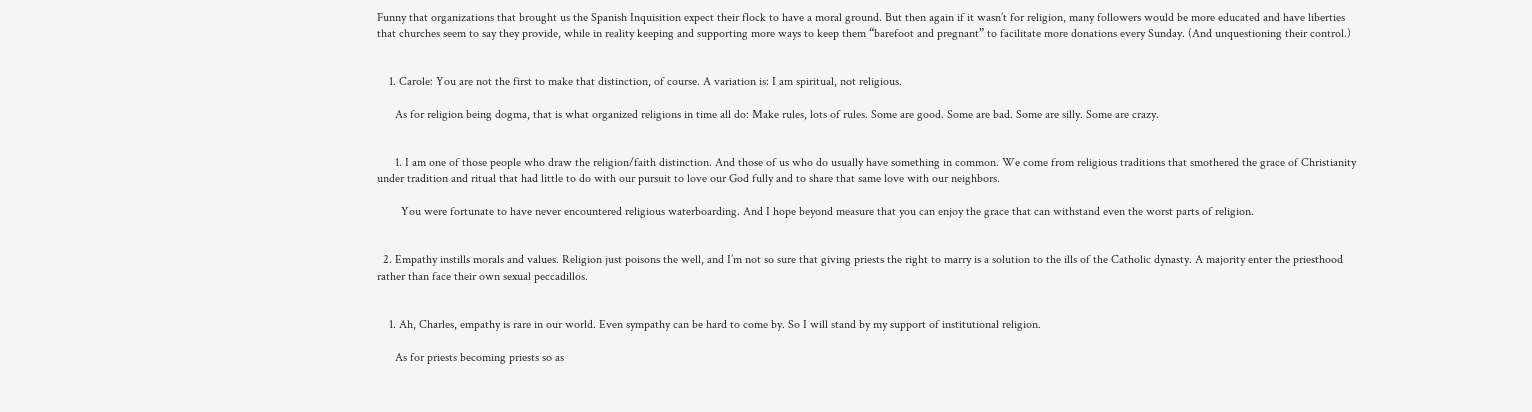Funny that organizations that brought us the Spanish Inquisition expect their flock to have a moral ground. But then again if it wasn’t for religion, many followers would be more educated and have liberties that churches seem to say they provide, while in reality keeping and supporting more ways to keep them “barefoot and pregnant” to facilitate more donations every Sunday. (And unquestioning their control.)


    1. Carole: You are not the first to make that distinction, of course. A variation is: I am spiritual, not religious.

      As for religion being dogma, that is what organized religions in time all do: Make rules, lots of rules. Some are good. Some are bad. Some are silly. Some are crazy.


      1. I am one of those people who draw the religion/faith distinction. And those of us who do usually have something in common. We come from religious traditions that smothered the grace of Christianity under tradition and ritual that had little to do with our pursuit to love our God fully and to share that same love with our neighbors.

        You were fortunate to have never encountered religious waterboarding. And I hope beyond measure that you can enjoy the grace that can withstand even the worst parts of religion.


  2. Empathy instills morals and values. Religion just poisons the well, and I’m not so sure that giving priests the right to marry is a solution to the ills of the Catholic dynasty. A majority enter the priesthood rather than face their own sexual peccadillos.


    1. Ah, Charles, empathy is rare in our world. Even sympathy can be hard to come by. So I will stand by my support of institutional religion.

      As for priests becoming priests so as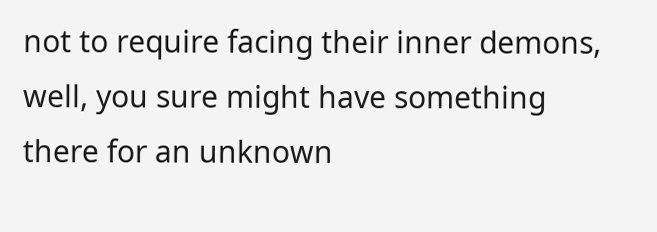not to require facing their inner demons, well, you sure might have something there for an unknown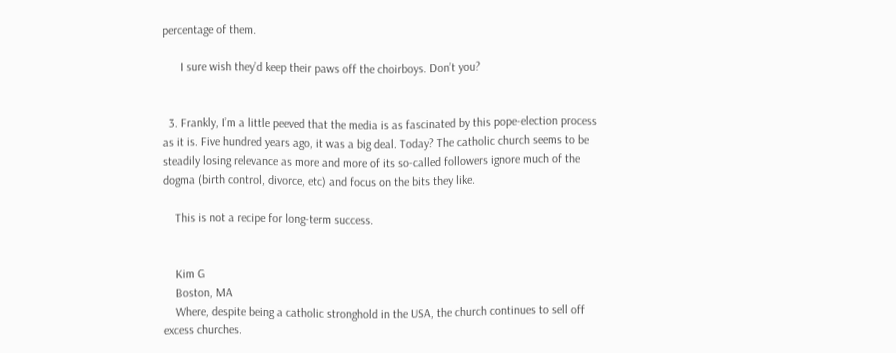percentage of them.

      I sure wish they’d keep their paws off the choirboys. Don’t you?


  3. Frankly, I’m a little peeved that the media is as fascinated by this pope-election process as it is. Five hundred years ago, it was a big deal. Today? The catholic church seems to be steadily losing relevance as more and more of its so-called followers ignore much of the dogma (birth control, divorce, etc) and focus on the bits they like.

    This is not a recipe for long-term success.


    Kim G
    Boston, MA
    Where, despite being a catholic stronghold in the USA, the church continues to sell off excess churches.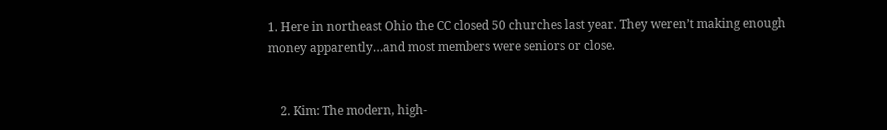1. Here in northeast Ohio the CC closed 50 churches last year. They weren’t making enough money apparently…and most members were seniors or close.


    2. Kim: The modern, high-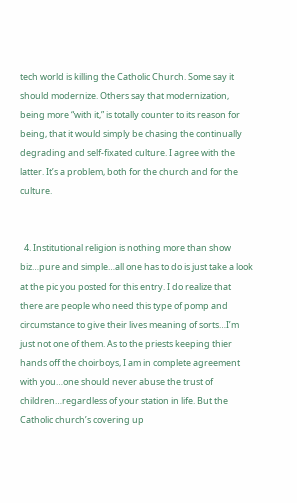tech world is killing the Catholic Church. Some say it should modernize. Others say that modernization, being more “with it,” is totally counter to its reason for being, that it would simply be chasing the continually degrading and self-fixated culture. I agree with the latter. It’s a problem, both for the church and for the culture.


  4. Institutional religion is nothing more than show biz…pure and simple…all one has to do is just take a look at the pic you posted for this entry. I do realize that there are people who need this type of pomp and circumstance to give their lives meaning of sorts…I’m just not one of them. As to the priests keeping thier hands off the choirboys, I am in complete agreement with you…one should never abuse the trust of children…regardless of your station in life. But the Catholic church’s covering up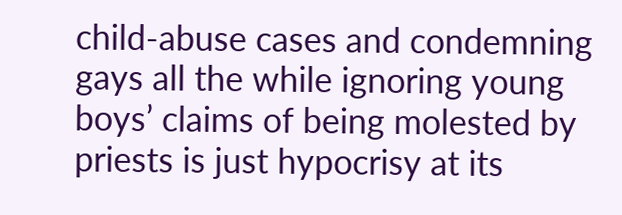child-abuse cases and condemning gays all the while ignoring young boys’ claims of being molested by priests is just hypocrisy at its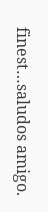finest…saludos amigo.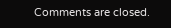Comments are closed.